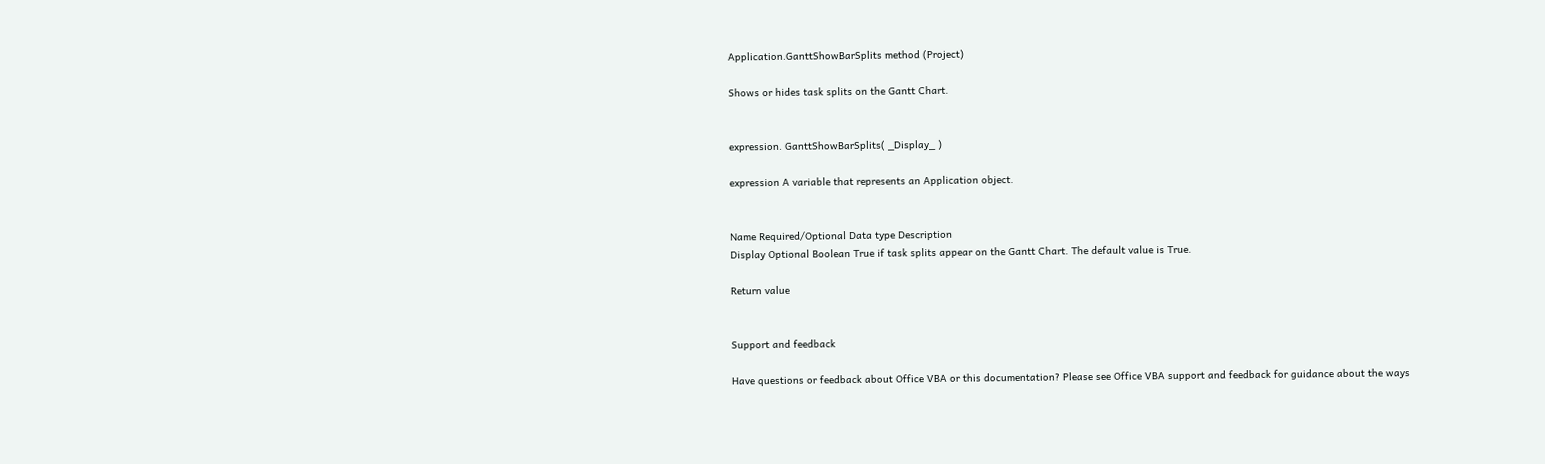Application.GanttShowBarSplits method (Project)

Shows or hides task splits on the Gantt Chart.


expression. GanttShowBarSplits( _Display_ )

expression A variable that represents an Application object.


Name Required/Optional Data type Description
Display Optional Boolean True if task splits appear on the Gantt Chart. The default value is True.

Return value


Support and feedback

Have questions or feedback about Office VBA or this documentation? Please see Office VBA support and feedback for guidance about the ways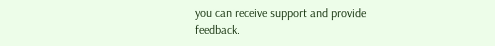you can receive support and provide feedback.